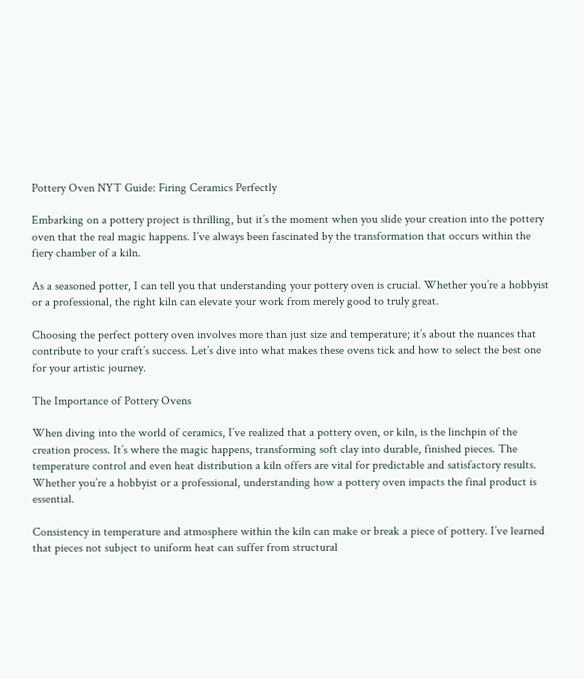Pottery Oven NYT Guide: Firing Ceramics Perfectly

Embarking on a pottery project is thrilling, but it’s the moment when you slide your creation into the pottery oven that the real magic happens. I’ve always been fascinated by the transformation that occurs within the fiery chamber of a kiln.

As a seasoned potter, I can tell you that understanding your pottery oven is crucial. Whether you’re a hobbyist or a professional, the right kiln can elevate your work from merely good to truly great.

Choosing the perfect pottery oven involves more than just size and temperature; it’s about the nuances that contribute to your craft’s success. Let’s dive into what makes these ovens tick and how to select the best one for your artistic journey.

The Importance of Pottery Ovens

When diving into the world of ceramics, I’ve realized that a pottery oven, or kiln, is the linchpin of the creation process. It’s where the magic happens, transforming soft clay into durable, finished pieces. The temperature control and even heat distribution a kiln offers are vital for predictable and satisfactory results. Whether you’re a hobbyist or a professional, understanding how a pottery oven impacts the final product is essential.

Consistency in temperature and atmosphere within the kiln can make or break a piece of pottery. I’ve learned that pieces not subject to uniform heat can suffer from structural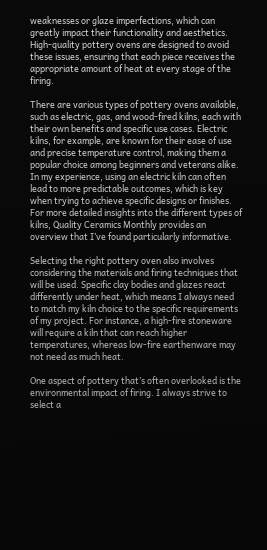weaknesses or glaze imperfections, which can greatly impact their functionality and aesthetics. High-quality pottery ovens are designed to avoid these issues, ensuring that each piece receives the appropriate amount of heat at every stage of the firing.

There are various types of pottery ovens available, such as electric, gas, and wood-fired kilns, each with their own benefits and specific use cases. Electric kilns, for example, are known for their ease of use and precise temperature control, making them a popular choice among beginners and veterans alike. In my experience, using an electric kiln can often lead to more predictable outcomes, which is key when trying to achieve specific designs or finishes. For more detailed insights into the different types of kilns, Quality Ceramics Monthly provides an overview that I’ve found particularly informative.

Selecting the right pottery oven also involves considering the materials and firing techniques that will be used. Specific clay bodies and glazes react differently under heat, which means I always need to match my kiln choice to the specific requirements of my project. For instance, a high-fire stoneware will require a kiln that can reach higher temperatures, whereas low-fire earthenware may not need as much heat.

One aspect of pottery that’s often overlooked is the environmental impact of firing. I always strive to select a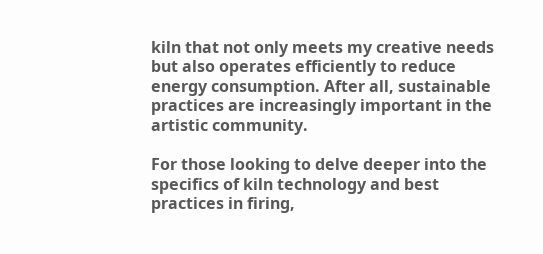kiln that not only meets my creative needs but also operates efficiently to reduce energy consumption. After all, sustainable practices are increasingly important in the artistic community.

For those looking to delve deeper into the specifics of kiln technology and best practices in firing,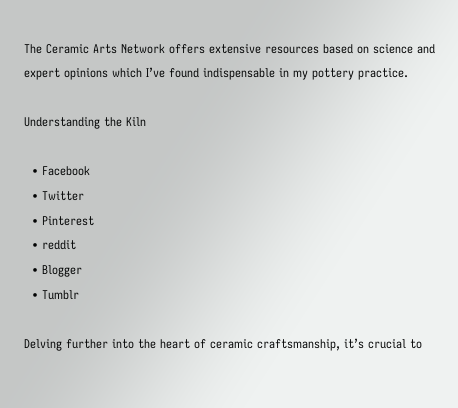The Ceramic Arts Network offers extensive resources based on science and expert opinions which I’ve found indispensable in my pottery practice.

Understanding the Kiln

  • Facebook
  • Twitter
  • Pinterest
  • reddit
  • Blogger
  • Tumblr

Delving further into the heart of ceramic craftsmanship, it’s crucial to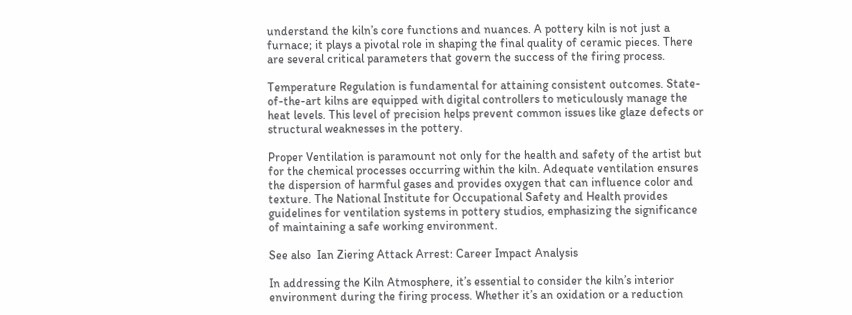understand the kiln’s core functions and nuances. A pottery kiln is not just a furnace; it plays a pivotal role in shaping the final quality of ceramic pieces. There are several critical parameters that govern the success of the firing process.

Temperature Regulation is fundamental for attaining consistent outcomes. State-of-the-art kilns are equipped with digital controllers to meticulously manage the heat levels. This level of precision helps prevent common issues like glaze defects or structural weaknesses in the pottery.

Proper Ventilation is paramount not only for the health and safety of the artist but for the chemical processes occurring within the kiln. Adequate ventilation ensures the dispersion of harmful gases and provides oxygen that can influence color and texture. The National Institute for Occupational Safety and Health provides guidelines for ventilation systems in pottery studios, emphasizing the significance of maintaining a safe working environment.

See also  Ian Ziering Attack Arrest: Career Impact Analysis

In addressing the Kiln Atmosphere, it’s essential to consider the kiln’s interior environment during the firing process. Whether it’s an oxidation or a reduction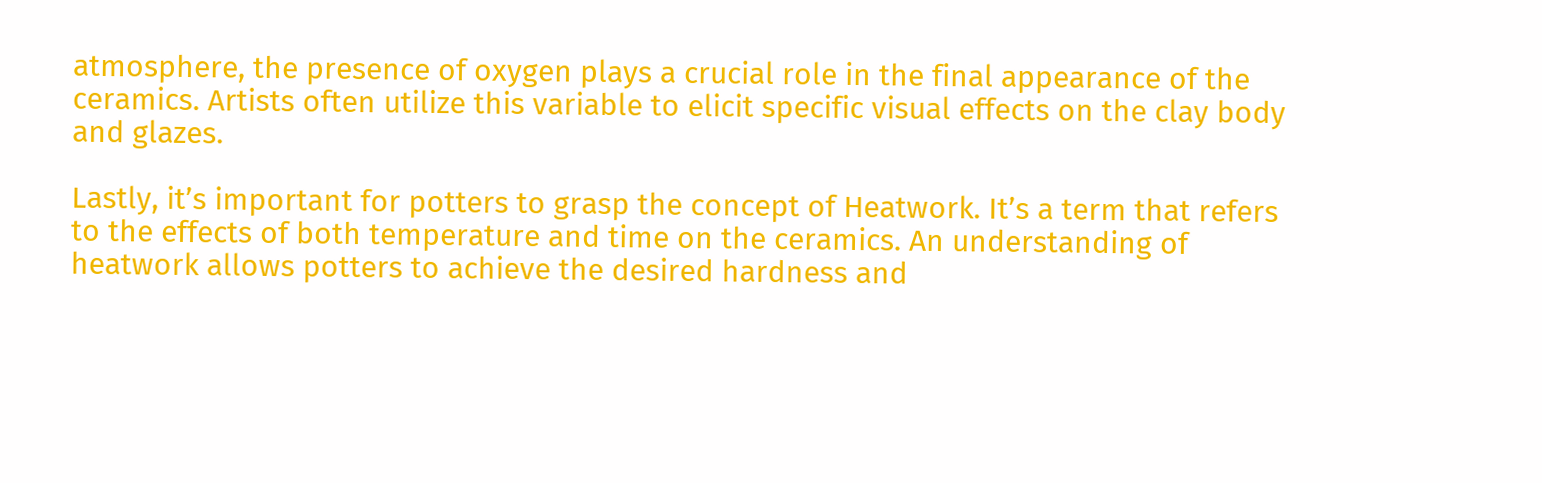atmosphere, the presence of oxygen plays a crucial role in the final appearance of the ceramics. Artists often utilize this variable to elicit specific visual effects on the clay body and glazes.

Lastly, it’s important for potters to grasp the concept of Heatwork. It’s a term that refers to the effects of both temperature and time on the ceramics. An understanding of heatwork allows potters to achieve the desired hardness and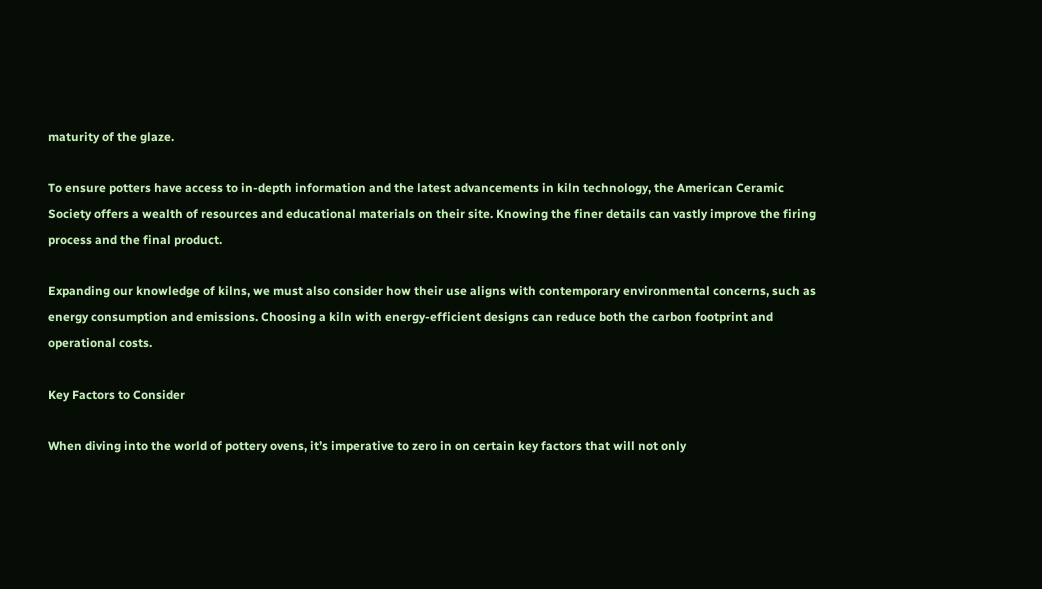maturity of the glaze.

To ensure potters have access to in-depth information and the latest advancements in kiln technology, the American Ceramic Society offers a wealth of resources and educational materials on their site. Knowing the finer details can vastly improve the firing process and the final product.

Expanding our knowledge of kilns, we must also consider how their use aligns with contemporary environmental concerns, such as energy consumption and emissions. Choosing a kiln with energy-efficient designs can reduce both the carbon footprint and operational costs.

Key Factors to Consider

When diving into the world of pottery ovens, it’s imperative to zero in on certain key factors that will not only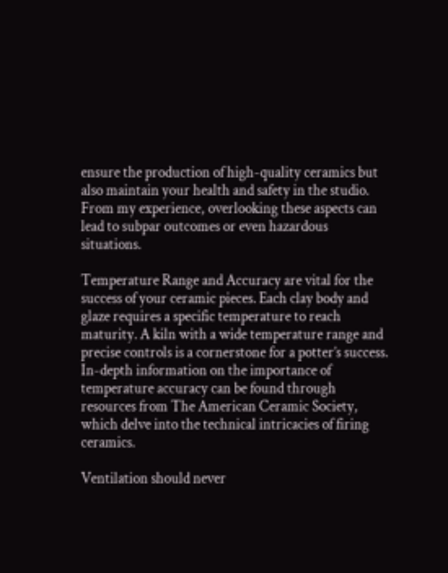ensure the production of high-quality ceramics but also maintain your health and safety in the studio. From my experience, overlooking these aspects can lead to subpar outcomes or even hazardous situations.

Temperature Range and Accuracy are vital for the success of your ceramic pieces. Each clay body and glaze requires a specific temperature to reach maturity. A kiln with a wide temperature range and precise controls is a cornerstone for a potter’s success. In-depth information on the importance of temperature accuracy can be found through resources from The American Ceramic Society, which delve into the technical intricacies of firing ceramics.

Ventilation should never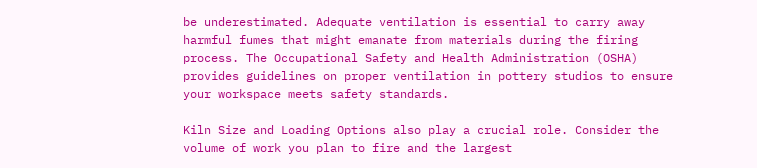be underestimated. Adequate ventilation is essential to carry away harmful fumes that might emanate from materials during the firing process. The Occupational Safety and Health Administration (OSHA) provides guidelines on proper ventilation in pottery studios to ensure your workspace meets safety standards.

Kiln Size and Loading Options also play a crucial role. Consider the volume of work you plan to fire and the largest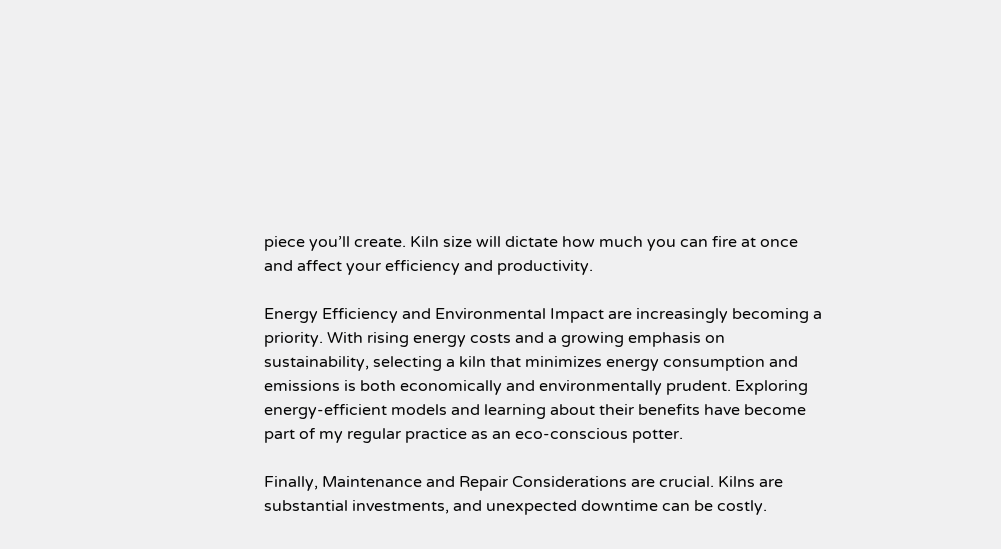piece you’ll create. Kiln size will dictate how much you can fire at once and affect your efficiency and productivity.

Energy Efficiency and Environmental Impact are increasingly becoming a priority. With rising energy costs and a growing emphasis on sustainability, selecting a kiln that minimizes energy consumption and emissions is both economically and environmentally prudent. Exploring energy-efficient models and learning about their benefits have become part of my regular practice as an eco-conscious potter.

Finally, Maintenance and Repair Considerations are crucial. Kilns are substantial investments, and unexpected downtime can be costly.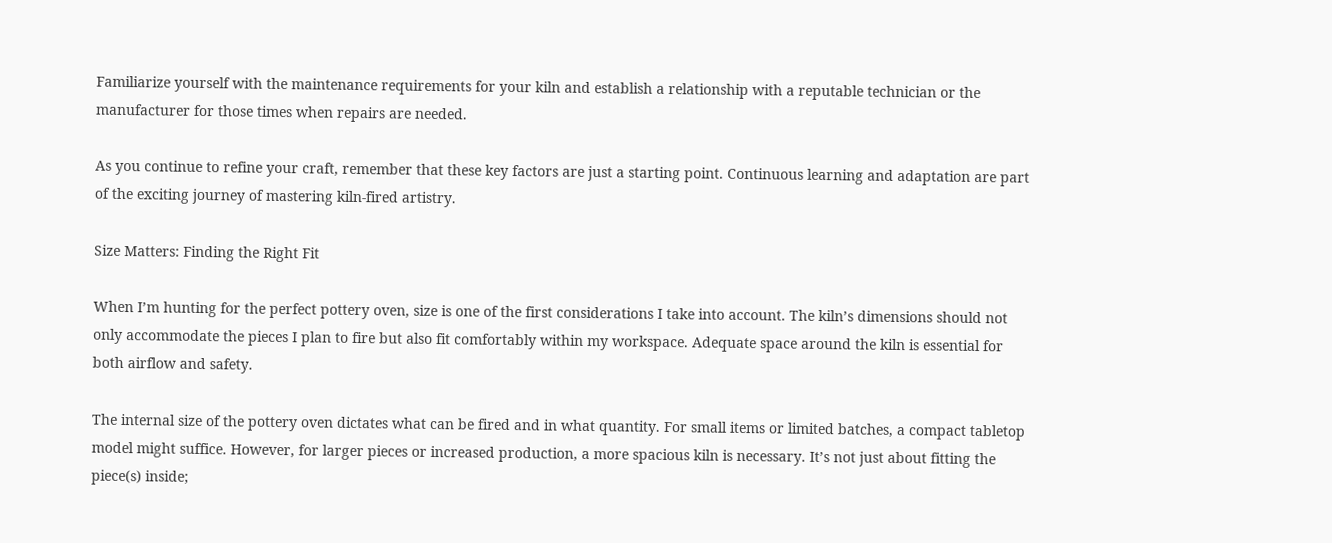Familiarize yourself with the maintenance requirements for your kiln and establish a relationship with a reputable technician or the manufacturer for those times when repairs are needed.

As you continue to refine your craft, remember that these key factors are just a starting point. Continuous learning and adaptation are part of the exciting journey of mastering kiln-fired artistry.

Size Matters: Finding the Right Fit

When I’m hunting for the perfect pottery oven, size is one of the first considerations I take into account. The kiln’s dimensions should not only accommodate the pieces I plan to fire but also fit comfortably within my workspace. Adequate space around the kiln is essential for both airflow and safety.

The internal size of the pottery oven dictates what can be fired and in what quantity. For small items or limited batches, a compact tabletop model might suffice. However, for larger pieces or increased production, a more spacious kiln is necessary. It’s not just about fitting the piece(s) inside;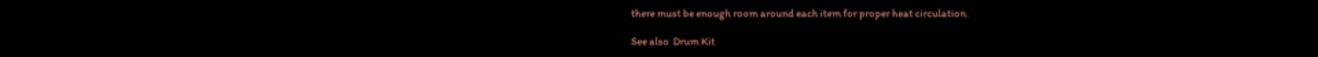there must be enough room around each item for proper heat circulation.

See also  Drum Kit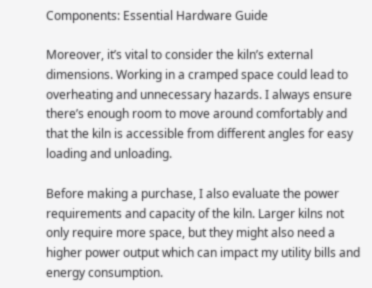Components: Essential Hardware Guide

Moreover, it’s vital to consider the kiln’s external dimensions. Working in a cramped space could lead to overheating and unnecessary hazards. I always ensure there’s enough room to move around comfortably and that the kiln is accessible from different angles for easy loading and unloading.

Before making a purchase, I also evaluate the power requirements and capacity of the kiln. Larger kilns not only require more space, but they might also need a higher power output which can impact my utility bills and energy consumption.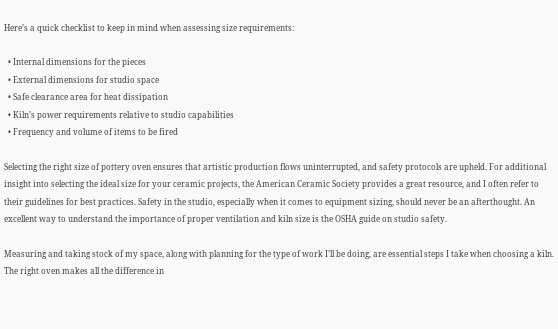Here’s a quick checklist to keep in mind when assessing size requirements:

  • Internal dimensions for the pieces
  • External dimensions for studio space
  • Safe clearance area for heat dissipation
  • Kiln’s power requirements relative to studio capabilities
  • Frequency and volume of items to be fired

Selecting the right size of pottery oven ensures that artistic production flows uninterrupted, and safety protocols are upheld. For additional insight into selecting the ideal size for your ceramic projects, the American Ceramic Society provides a great resource, and I often refer to their guidelines for best practices. Safety in the studio, especially when it comes to equipment sizing, should never be an afterthought. An excellent way to understand the importance of proper ventilation and kiln size is the OSHA guide on studio safety.

Measuring and taking stock of my space, along with planning for the type of work I’ll be doing, are essential steps I take when choosing a kiln. The right oven makes all the difference in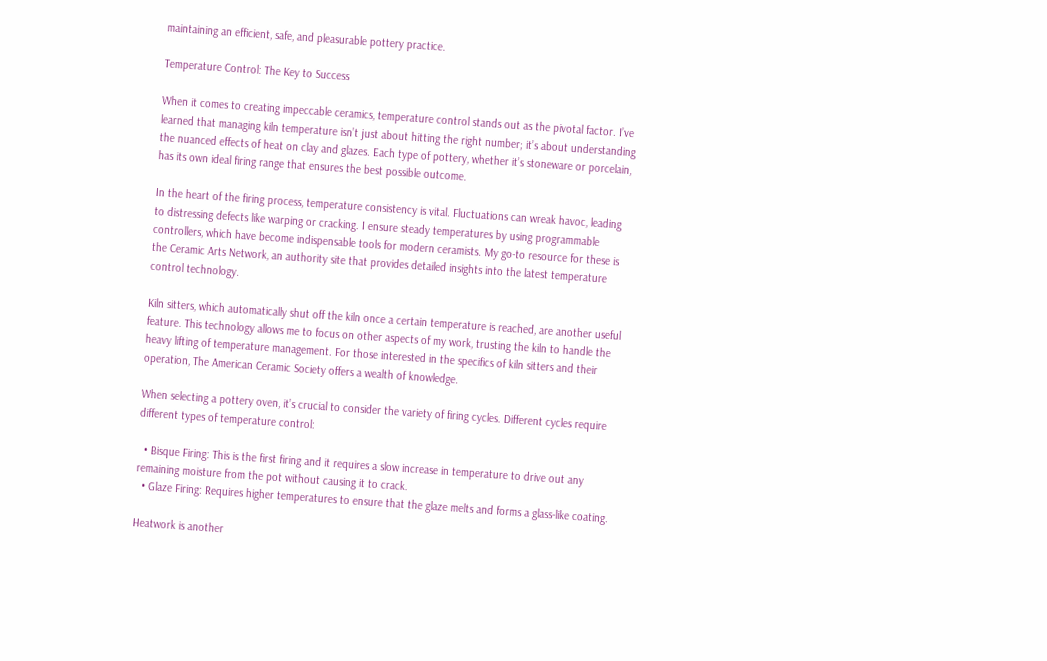maintaining an efficient, safe, and pleasurable pottery practice.

Temperature Control: The Key to Success

When it comes to creating impeccable ceramics, temperature control stands out as the pivotal factor. I’ve learned that managing kiln temperature isn’t just about hitting the right number; it’s about understanding the nuanced effects of heat on clay and glazes. Each type of pottery, whether it’s stoneware or porcelain, has its own ideal firing range that ensures the best possible outcome.

In the heart of the firing process, temperature consistency is vital. Fluctuations can wreak havoc, leading to distressing defects like warping or cracking. I ensure steady temperatures by using programmable controllers, which have become indispensable tools for modern ceramists. My go-to resource for these is the Ceramic Arts Network, an authority site that provides detailed insights into the latest temperature control technology.

Kiln sitters, which automatically shut off the kiln once a certain temperature is reached, are another useful feature. This technology allows me to focus on other aspects of my work, trusting the kiln to handle the heavy lifting of temperature management. For those interested in the specifics of kiln sitters and their operation, The American Ceramic Society offers a wealth of knowledge.

When selecting a pottery oven, it’s crucial to consider the variety of firing cycles. Different cycles require different types of temperature control:

  • Bisque Firing: This is the first firing and it requires a slow increase in temperature to drive out any remaining moisture from the pot without causing it to crack.
  • Glaze Firing: Requires higher temperatures to ensure that the glaze melts and forms a glass-like coating.

Heatwork is another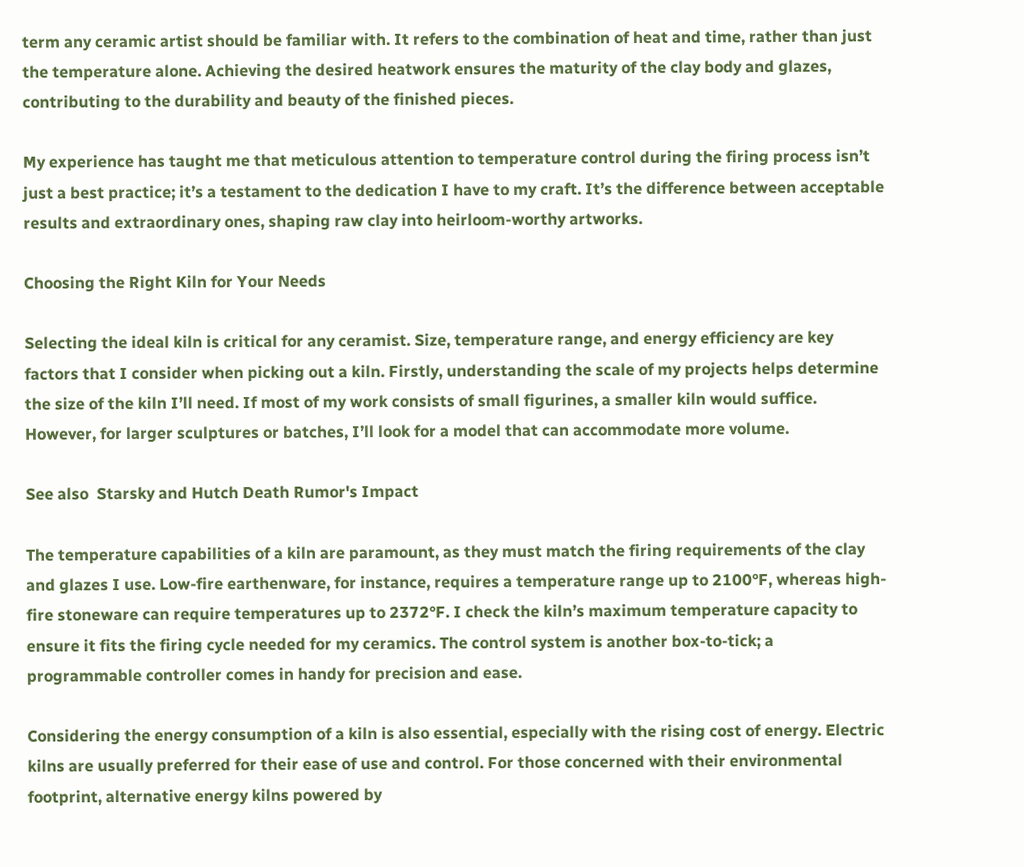term any ceramic artist should be familiar with. It refers to the combination of heat and time, rather than just the temperature alone. Achieving the desired heatwork ensures the maturity of the clay body and glazes, contributing to the durability and beauty of the finished pieces.

My experience has taught me that meticulous attention to temperature control during the firing process isn’t just a best practice; it’s a testament to the dedication I have to my craft. It’s the difference between acceptable results and extraordinary ones, shaping raw clay into heirloom-worthy artworks.

Choosing the Right Kiln for Your Needs

Selecting the ideal kiln is critical for any ceramist. Size, temperature range, and energy efficiency are key factors that I consider when picking out a kiln. Firstly, understanding the scale of my projects helps determine the size of the kiln I’ll need. If most of my work consists of small figurines, a smaller kiln would suffice. However, for larger sculptures or batches, I’ll look for a model that can accommodate more volume.

See also  Starsky and Hutch Death Rumor's Impact

The temperature capabilities of a kiln are paramount, as they must match the firing requirements of the clay and glazes I use. Low-fire earthenware, for instance, requires a temperature range up to 2100°F, whereas high-fire stoneware can require temperatures up to 2372°F. I check the kiln’s maximum temperature capacity to ensure it fits the firing cycle needed for my ceramics. The control system is another box-to-tick; a programmable controller comes in handy for precision and ease.

Considering the energy consumption of a kiln is also essential, especially with the rising cost of energy. Electric kilns are usually preferred for their ease of use and control. For those concerned with their environmental footprint, alternative energy kilns powered by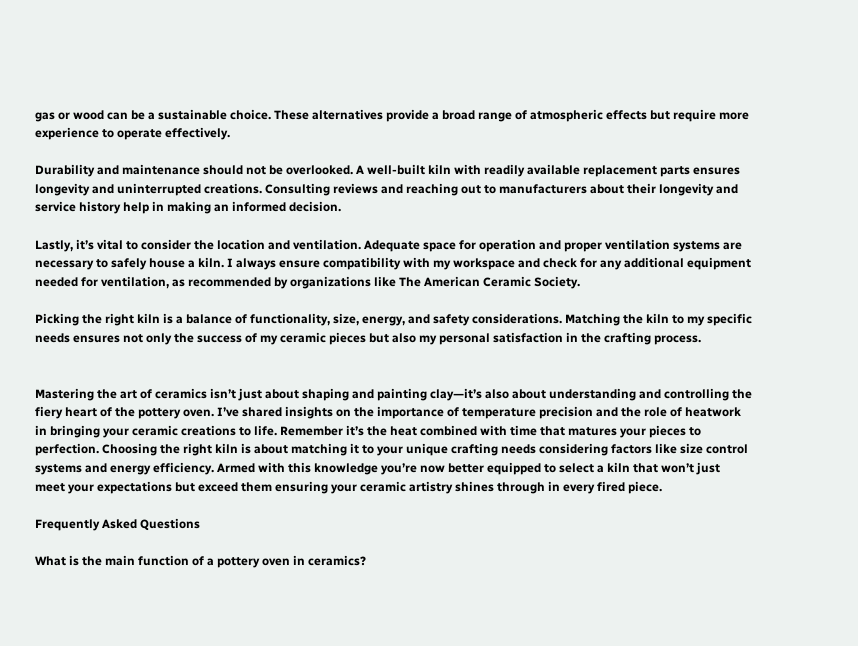gas or wood can be a sustainable choice. These alternatives provide a broad range of atmospheric effects but require more experience to operate effectively.

Durability and maintenance should not be overlooked. A well-built kiln with readily available replacement parts ensures longevity and uninterrupted creations. Consulting reviews and reaching out to manufacturers about their longevity and service history help in making an informed decision.

Lastly, it’s vital to consider the location and ventilation. Adequate space for operation and proper ventilation systems are necessary to safely house a kiln. I always ensure compatibility with my workspace and check for any additional equipment needed for ventilation, as recommended by organizations like The American Ceramic Society.

Picking the right kiln is a balance of functionality, size, energy, and safety considerations. Matching the kiln to my specific needs ensures not only the success of my ceramic pieces but also my personal satisfaction in the crafting process.


Mastering the art of ceramics isn’t just about shaping and painting clay—it’s also about understanding and controlling the fiery heart of the pottery oven. I’ve shared insights on the importance of temperature precision and the role of heatwork in bringing your ceramic creations to life. Remember it’s the heat combined with time that matures your pieces to perfection. Choosing the right kiln is about matching it to your unique crafting needs considering factors like size control systems and energy efficiency. Armed with this knowledge you’re now better equipped to select a kiln that won’t just meet your expectations but exceed them ensuring your ceramic artistry shines through in every fired piece.

Frequently Asked Questions

What is the main function of a pottery oven in ceramics?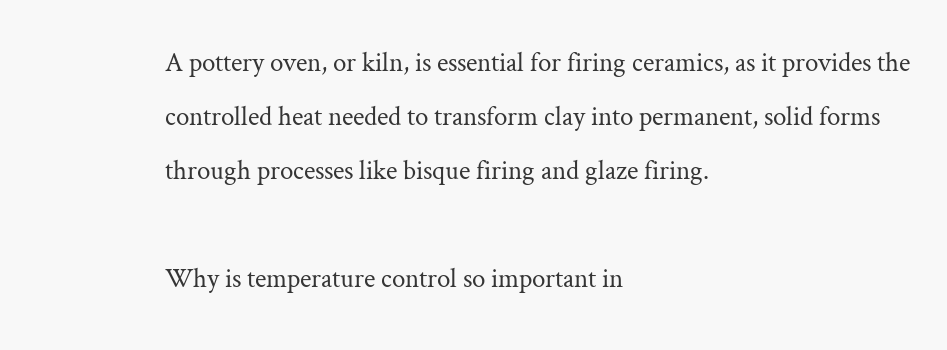A pottery oven, or kiln, is essential for firing ceramics, as it provides the controlled heat needed to transform clay into permanent, solid forms through processes like bisque firing and glaze firing.

Why is temperature control so important in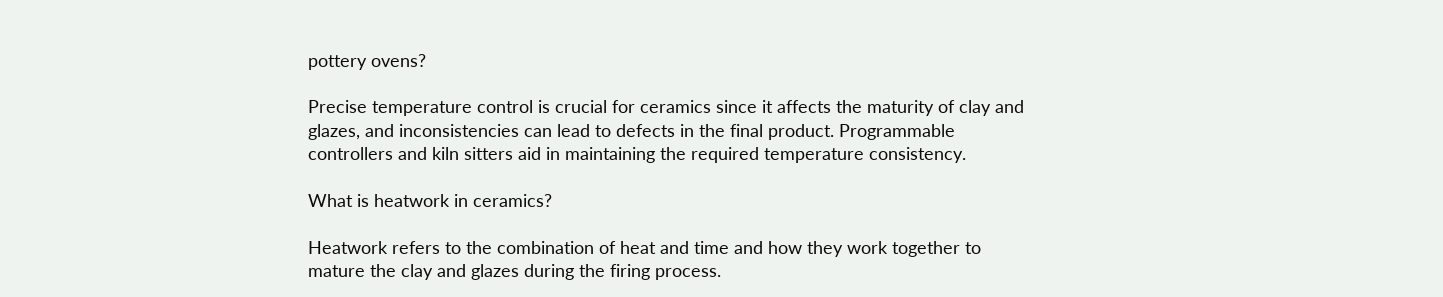pottery ovens?

Precise temperature control is crucial for ceramics since it affects the maturity of clay and glazes, and inconsistencies can lead to defects in the final product. Programmable controllers and kiln sitters aid in maintaining the required temperature consistency.

What is heatwork in ceramics?

Heatwork refers to the combination of heat and time and how they work together to mature the clay and glazes during the firing process.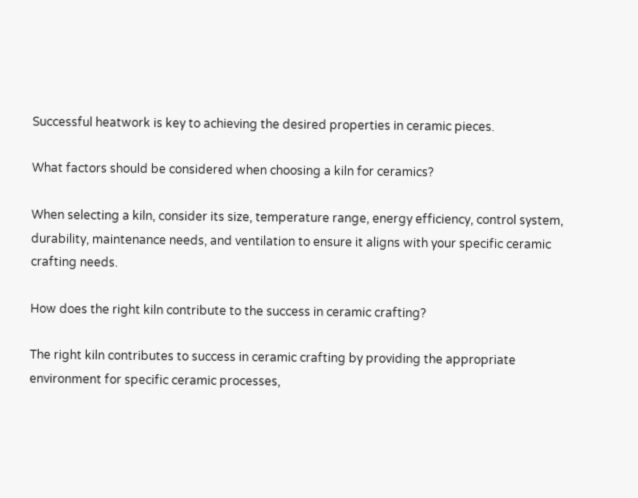Successful heatwork is key to achieving the desired properties in ceramic pieces.

What factors should be considered when choosing a kiln for ceramics?

When selecting a kiln, consider its size, temperature range, energy efficiency, control system, durability, maintenance needs, and ventilation to ensure it aligns with your specific ceramic crafting needs.

How does the right kiln contribute to the success in ceramic crafting?

The right kiln contributes to success in ceramic crafting by providing the appropriate environment for specific ceramic processes,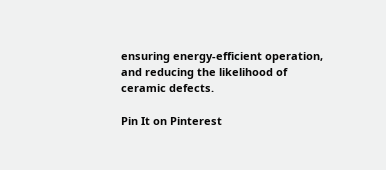ensuring energy-efficient operation, and reducing the likelihood of ceramic defects.

Pin It on Pinterest